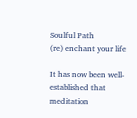Soulful Path
(re) enchant your life

It has now been well-established that meditation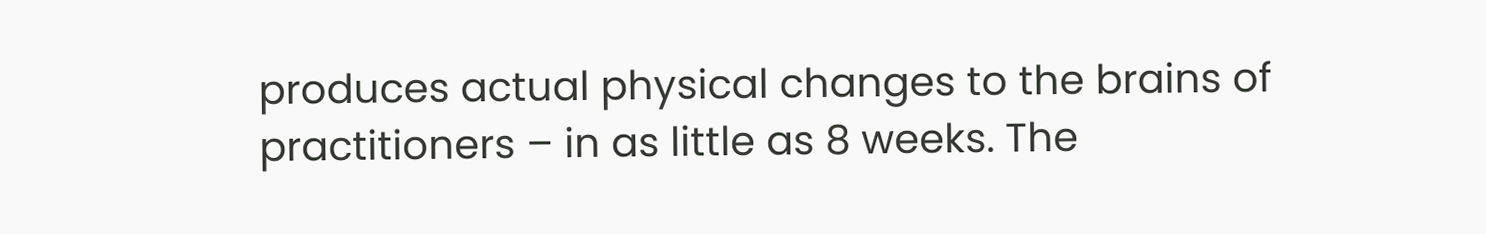produces actual physical changes to the brains of practitioners – in as little as 8 weeks. The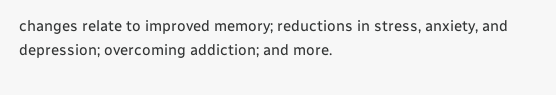changes relate to improved memory; reductions in stress, anxiety, and depression; overcoming addiction; and more.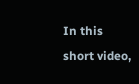In this short video,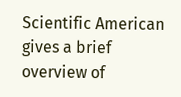Scientific American gives a brief overview of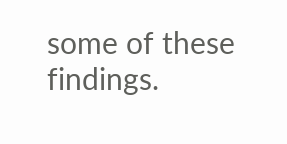some of these findings.